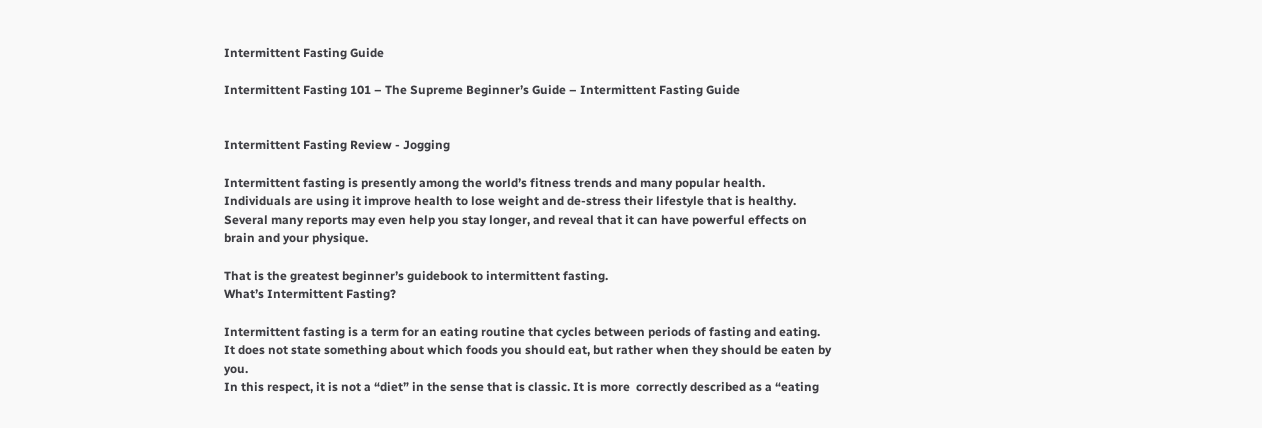Intermittent Fasting Guide

Intermittent Fasting 101 – The Supreme Beginner’s Guide – Intermittent Fasting Guide


Intermittent Fasting Review - Jogging

Intermittent fasting is presently among the world’s fitness trends and many popular health.
Individuals are using it improve health to lose weight and de-stress their lifestyle that is healthy.
Several many reports may even help you stay longer, and reveal that it can have powerful effects on brain and your physique.

That is the greatest beginner’s guidebook to intermittent fasting.
What’s Intermittent Fasting?

Intermittent fasting is a term for an eating routine that cycles between periods of fasting and eating.
It does not state something about which foods you should eat, but rather when they should be eaten by you.
In this respect, it is not a “diet” in the sense that is classic. It is more  correctly described as a “eating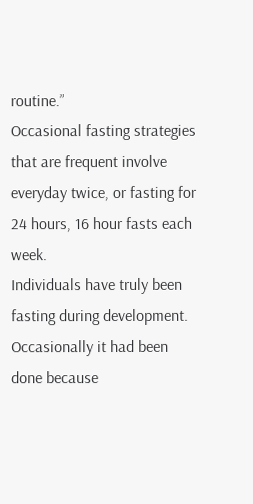routine.”
Occasional fasting strategies that are frequent involve everyday twice, or fasting for 24 hours, 16 hour fasts each week.
Individuals have truly been fasting during development. Occasionally it had been done because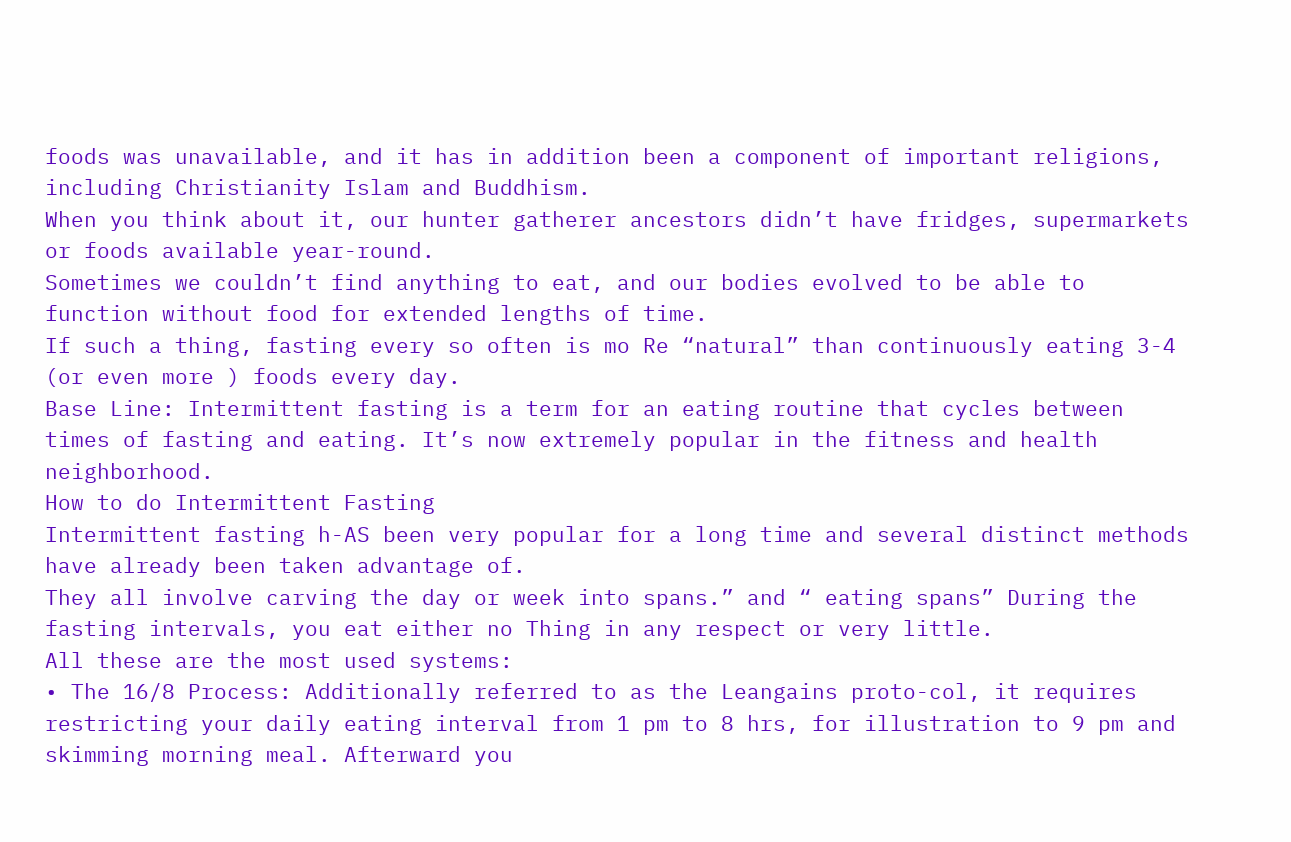foods was unavailable, and it has in addition been a component of important religions, including Christianity Islam and Buddhism.
When you think about it, our hunter gatherer ancestors didn’t have fridges, supermarkets or foods available year-round.
Sometimes we couldn’t find anything to eat, and our bodies evolved to be able to function without food for extended lengths of time.
If such a thing, fasting every so often is mo Re “natural” than continuously eating 3-4 (or even more ) foods every day.
Base Line: Intermittent fasting is a term for an eating routine that cycles between times of fasting and eating. It’s now extremely popular in the fitness and health neighborhood.
How to do Intermittent Fasting
Intermittent fasting h-AS been very popular for a long time and several distinct methods have already been taken advantage of.
They all involve carving the day or week into spans.” and “ eating spans” During the fasting intervals, you eat either no Thing in any respect or very little.
All these are the most used systems:
• The 16/8 Process: Additionally referred to as the Leangains proto-col, it requires restricting your daily eating interval from 1 pm to 8 hrs, for illustration to 9 pm and skimming morning meal. Afterward you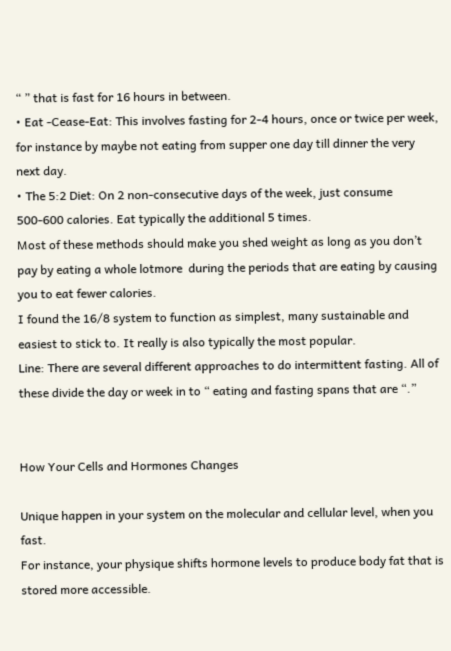“ ” that is fast for 16 hours in between.
• Eat -Cease-Eat: This involves fasting for 2-4 hours, once or twice per week, for instance by maybe not eating from supper one day till dinner the very next day.
• The 5:2 Diet: On 2 non-consecutive days of the week, just consume 500-600 calories. Eat typically the additional 5 times.
Most of these methods should make you shed weight as long as you don’t pay by eating a whole lotmore  during the periods that are eating by causing you to eat fewer calories.
I found the 16/8 system to function as simplest, many sustainable and easiest to stick to. It really is also typically the most popular.
Line: There are several different approaches to do intermittent fasting. All of these divide the day or week in to “ eating and fasting spans that are “.”


How Your Cells and Hormones Changes

Unique happen in your system on the molecular and cellular level, when you fast.
For instance, your physique shifts hormone levels to produce body fat that is stored more accessible.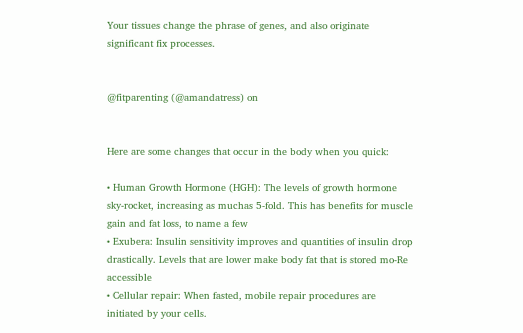Your tissues change the phrase of genes, and also originate significant fix processes.


@fitparenting (@amandatress) on


Here are some changes that occur in the body when you quick:

• Human Growth Hormone (HGH): The levels of growth hormone sky-rocket, increasing as muchas 5-fold. This has benefits for muscle gain and fat loss, to name a few
• Exubera: Insulin sensitivity improves and quantities of insulin drop drastically. Levels that are lower make body fat that is stored mo-Re accessible
• Cellular repair: When fasted, mobile repair procedures are initiated by your cells.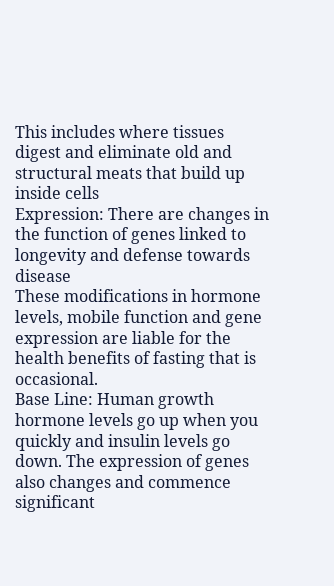This includes where tissues digest and eliminate old and structural meats that build up inside cells
Expression: There are changes in the function of genes linked to longevity and defense towards disease
These modifications in hormone levels, mobile function and gene expression are liable for the health benefits of fasting that is occasional.
Base Line: Human growth hormone levels go up when you quickly and insulin levels go down. The expression of genes also changes and commence significant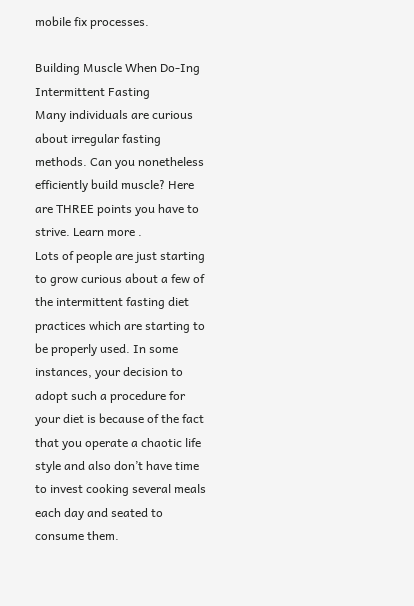mobile fix processes.

Building Muscle When Do-Ing Intermittent Fasting
Many individuals are curious about irregular fasting methods. Can you nonetheless efficiently build muscle? Here are THREE points you have to strive. Learn more .
Lots of people are just starting to grow curious about a few of the intermittent fasting diet practices which are starting to be properly used. In some instances, your decision to adopt such a procedure for your diet is because of the fact that you operate a chaotic life style and also don’t have time to invest cooking several meals each day and seated to consume them.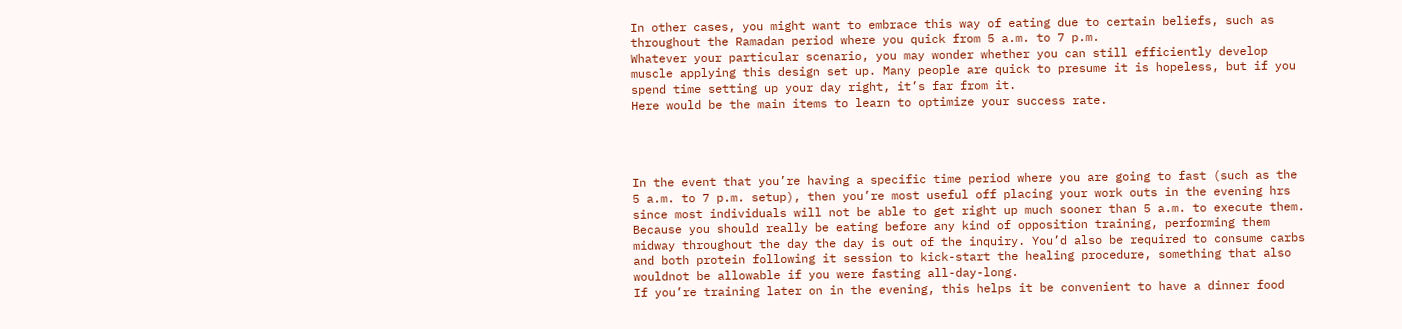In other cases, you might want to embrace this way of eating due to certain beliefs, such as throughout the Ramadan period where you quick from 5 a.m. to 7 p.m.
Whatever your particular scenario, you may wonder whether you can still efficiently develop muscle applying this design set up. Many people are quick to presume it is hopeless, but if you spend time setting up your day right, it’s far from it.
Here would be the main items to learn to optimize your success rate.




In the event that you’re having a specific time period where you are going to fast (such as the 5 a.m. to 7 p.m. setup), then you’re most useful off placing your work outs in the evening hrs since most individuals will not be able to get right up much sooner than 5 a.m. to execute them.
Because you should really be eating before any kind of opposition training, performing them midway throughout the day the day is out of the inquiry. You’d also be required to consume carbs and both protein following it session to kick-start the healing procedure, something that also wouldnot be allowable if you were fasting all-day-long.
If you’re training later on in the evening, this helps it be convenient to have a dinner food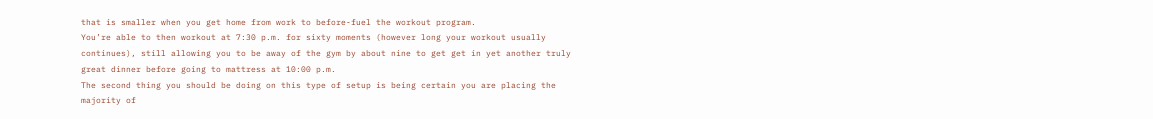that is smaller when you get home from work to before-fuel the workout program.
You’re able to then workout at 7:30 p.m. for sixty moments (however long your workout usually continues), still allowing you to be away of the gym by about nine to get get in yet another truly great dinner before going to mattress at 10:00 p.m.
The second thing you should be doing on this type of setup is being certain you are placing the majority of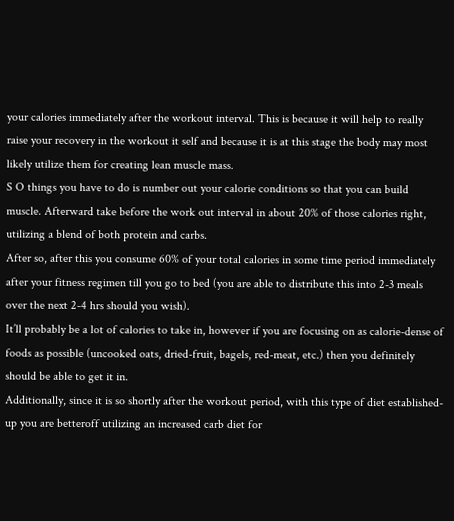your calories immediately after the workout interval. This is because it will help to really raise your recovery in the workout it self and because it is at this stage the body may most likely utilize them for creating lean muscle mass.
S O things you have to do is number out your calorie conditions so that you can build muscle. Afterward take before the work out interval in about 20% of those calories right, utilizing a blend of both protein and carbs.
After so, after this you consume 60% of your total calories in some time period immediately after your fitness regimen till you go to bed (you are able to distribute this into 2-3 meals over the next 2-4 hrs should you wish).
It’ll probably be a lot of calories to take in, however if you are focusing on as calorie-dense of foods as possible (uncooked oats, dried-fruit, bagels, red-meat, etc.) then you definitely should be able to get it in.
Additionally, since it is so shortly after the workout period, with this type of diet established-up you are betteroff utilizing an increased carb diet for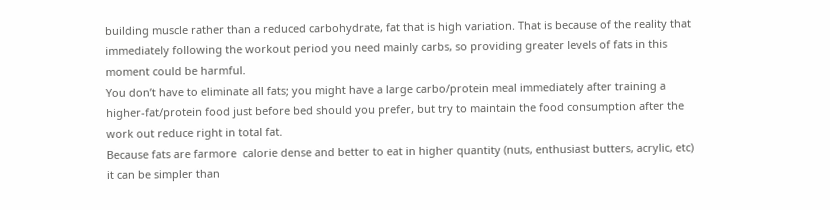building muscle rather than a reduced carbohydrate, fat that is high variation. That is because of the reality that immediately following the workout period you need mainly carbs, so providing greater levels of fats in this moment could be harmful.
You don’t have to eliminate all fats; you might have a large carbo/protein meal immediately after training a higher-fat/protein food just before bed should you prefer, but try to maintain the food consumption after the work out reduce right in total fat.
Because fats are farmore  calorie dense and better to eat in higher quantity (nuts, enthusiast butters, acrylic, etc) it can be simpler than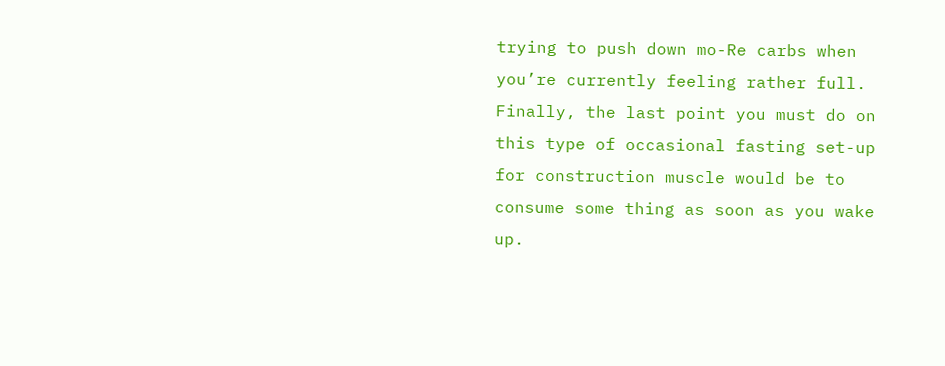trying to push down mo-Re carbs when you’re currently feeling rather full.
Finally, the last point you must do on this type of occasional fasting set-up for construction muscle would be to consume some thing as soon as you wake up.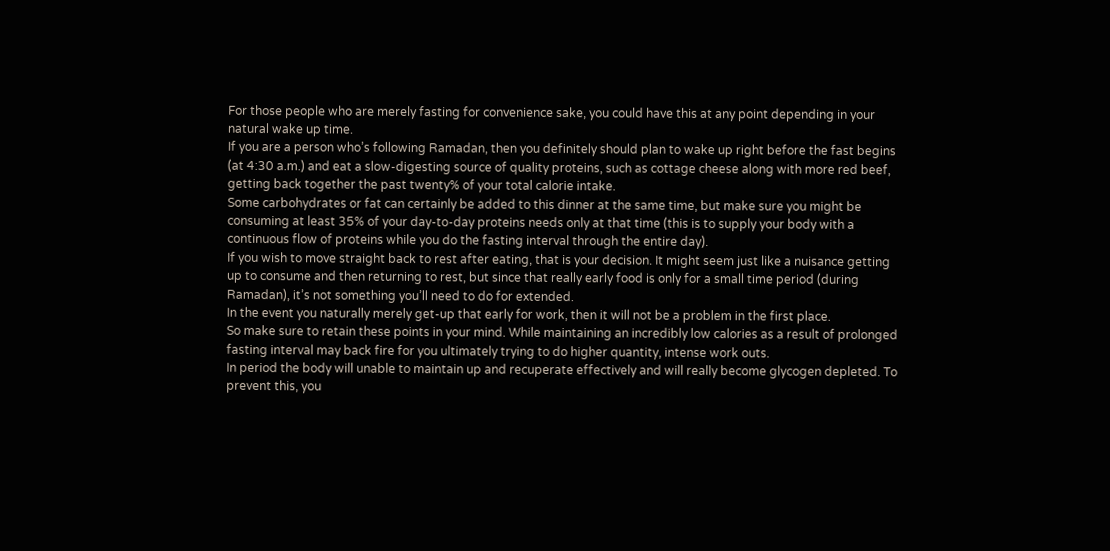For those people who are merely fasting for convenience sake, you could have this at any point depending in your natural wake up time.
If you are a person who’s following Ramadan, then you definitely should plan to wake up right before the fast begins (at 4:30 a.m.) and eat a slow-digesting source of quality proteins, such as cottage cheese along with more red beef, getting back together the past twenty% of your total calorie intake.
Some carbohydrates or fat can certainly be added to this dinner at the same time, but make sure you might be consuming at least 35% of your day-to-day proteins needs only at that time (this is to supply your body with a continuous flow of proteins while you do the fasting interval through the entire day).
If you wish to move straight back to rest after eating, that is your decision. It might seem just like a nuisance getting up to consume and then returning to rest, but since that really early food is only for a small time period (during Ramadan), it’s not something you’ll need to do for extended.
In the event you naturally merely get-up that early for work, then it will not be a problem in the first place.
So make sure to retain these points in your mind. While maintaining an incredibly low calories as a result of prolonged fasting interval may back fire for you ultimately trying to do higher quantity, intense work outs.
In period the body will unable to maintain up and recuperate effectively and will really become glycogen depleted. To prevent this, you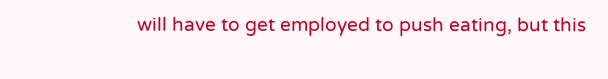will have to get employed to push eating, but this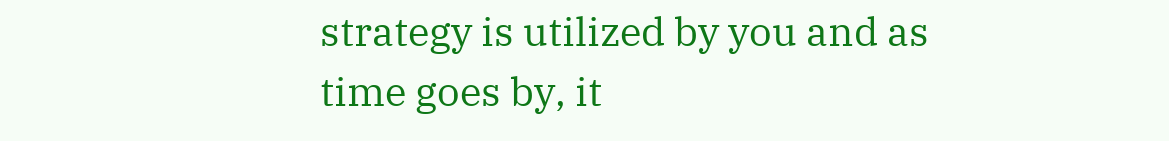strategy is utilized by you and as time goes by, it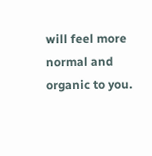will feel more normal and organic to you.